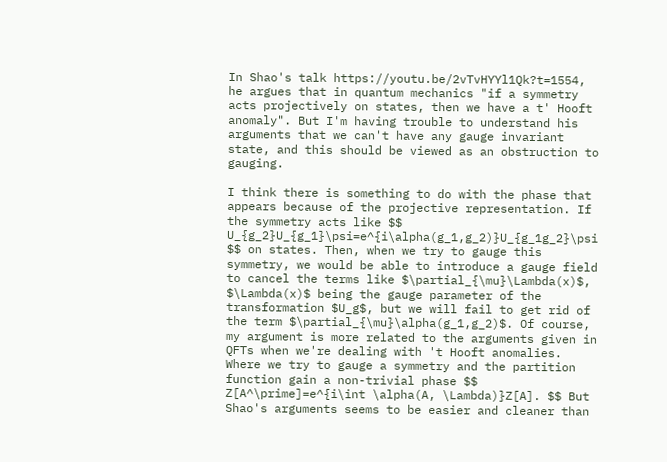In Shao's talk https://youtu.be/2vTvHYYl1Qk?t=1554, he argues that in quantum mechanics "if a symmetry acts projectively on states, then we have a t' Hooft anomaly". But I'm having trouble to understand his arguments that we can't have any gauge invariant state, and this should be viewed as an obstruction to gauging.

I think there is something to do with the phase that appears because of the projective representation. If the symmetry acts like $$ U_{g_2}U_{g_1}\psi=e^{i\alpha(g_1,g_2)}U_{g_1g_2}\psi $$ on states. Then, when we try to gauge this symmetry, we would be able to introduce a gauge field to cancel the terms like $\partial_{\mu}\Lambda(x)$, $\Lambda(x)$ being the gauge parameter of the transformation $U_g$, but we will fail to get rid of the term $\partial_{\mu}\alpha(g_1,g_2)$. Of course, my argument is more related to the arguments given in QFTs when we're dealing with 't Hooft anomalies. Where we try to gauge a symmetry and the partition function gain a non-trivial phase $$ Z[A^\prime]=e^{i\int \alpha(A, \Lambda)}Z[A]. $$ But Shao's arguments seems to be easier and cleaner than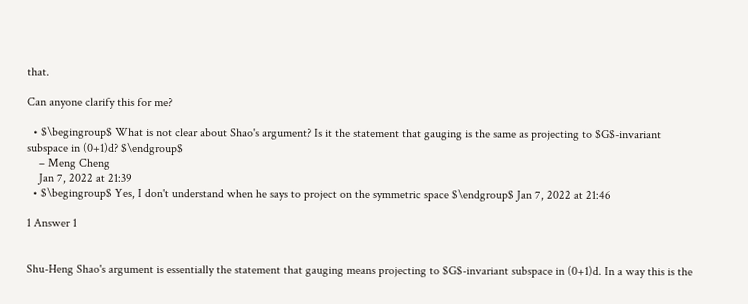that.

Can anyone clarify this for me?

  • $\begingroup$ What is not clear about Shao's argument? Is it the statement that gauging is the same as projecting to $G$-invariant subspace in (0+1)d? $\endgroup$
    – Meng Cheng
    Jan 7, 2022 at 21:39
  • $\begingroup$ Yes, I don't understand when he says to project on the symmetric space $\endgroup$ Jan 7, 2022 at 21:46

1 Answer 1


Shu-Heng Shao's argument is essentially the statement that gauging means projecting to $G$-invariant subspace in (0+1)d. In a way this is the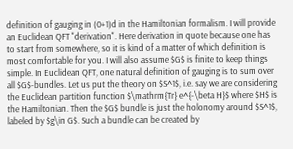definition of gauging in (0+1)d in the Hamiltonian formalism. I will provide an Euclidean QFT "derivation". Here derivation in quote because one has to start from somewhere, so it is kind of a matter of which definition is most comfortable for you. I will also assume $G$ is finite to keep things simple. In Euclidean QFT, one natural definition of gauging is to sum over all $G$-bundles. Let us put the theory on $S^1$, i.e. say we are considering the Euclidean partition function $\mathrm{Tr} e^{-\beta H}$ where $H$ is the Hamiltonian. Then the $G$ bundle is just the holonomy around $S^1$, labeled by $g\in G$. Such a bundle can be created by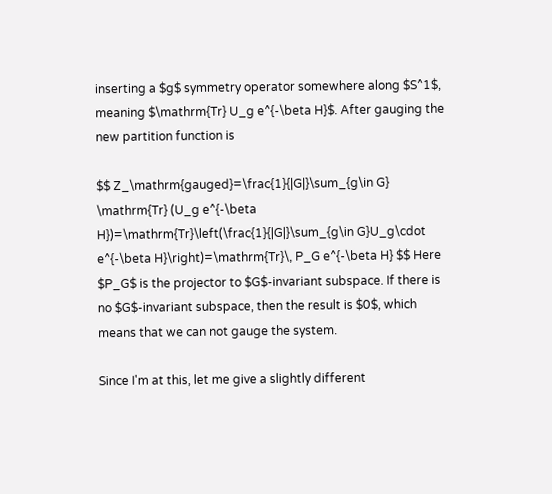inserting a $g$ symmetry operator somewhere along $S^1$, meaning $\mathrm{Tr} U_g e^{-\beta H}$. After gauging the new partition function is

$$ Z_\mathrm{gauged}=\frac{1}{|G|}\sum_{g\in G} \mathrm{Tr} (U_g e^{-\beta H})=\mathrm{Tr}\left(\frac{1}{|G|}\sum_{g\in G}U_g\cdot e^{-\beta H}\right)=\mathrm{Tr}\, P_G e^{-\beta H} $$ Here $P_G$ is the projector to $G$-invariant subspace. If there is no $G$-invariant subspace, then the result is $0$, which means that we can not gauge the system.

Since I'm at this, let me give a slightly different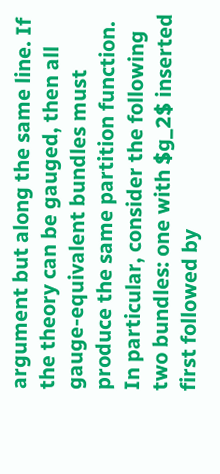argument but along the same line. If the theory can be gauged, then all gauge-equivalent bundles must produce the same partition function. In particular, consider the following two bundles: one with $g_2$ inserted first followed by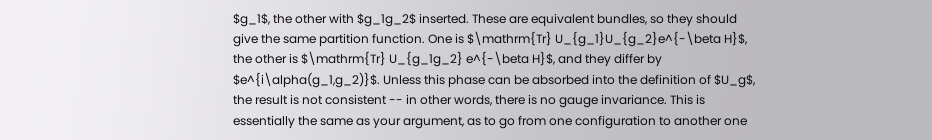$g_1$, the other with $g_1g_2$ inserted. These are equivalent bundles, so they should give the same partition function. One is $\mathrm{Tr} U_{g_1}U_{g_2}e^{-\beta H}$, the other is $\mathrm{Tr} U_{g_1g_2} e^{-\beta H}$, and they differ by $e^{i\alpha(g_1,g_2)}$. Unless this phase can be absorbed into the definition of $U_g$, the result is not consistent -- in other words, there is no gauge invariance. This is essentially the same as your argument, as to go from one configuration to another one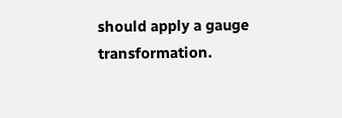should apply a gauge transformation.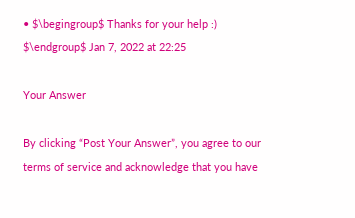• $\begingroup$ Thanks for your help :) $\endgroup$ Jan 7, 2022 at 22:25

Your Answer

By clicking “Post Your Answer”, you agree to our terms of service and acknowledge that you have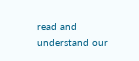read and understand our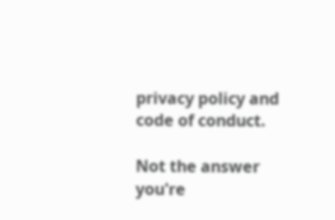privacy policy and code of conduct.

Not the answer you're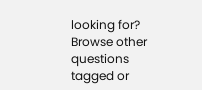looking for? Browse other questions tagged or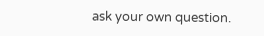ask your own question.